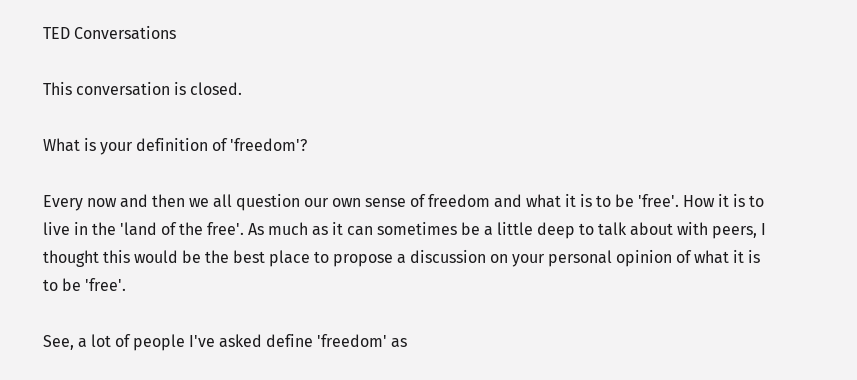TED Conversations

This conversation is closed.

What is your definition of 'freedom'?

Every now and then we all question our own sense of freedom and what it is to be 'free'. How it is to live in the 'land of the free'. As much as it can sometimes be a little deep to talk about with peers, I thought this would be the best place to propose a discussion on your personal opinion of what it is to be 'free'.

See, a lot of people I've asked define 'freedom' as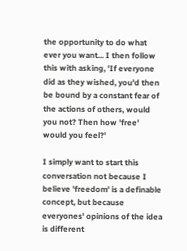the opportunity to do what ever you want... I then follow this with asking, 'If everyone did as they wished, you'd then be bound by a constant fear of the actions of others, would you not? Then how 'free' would you feel?'

I simply want to start this conversation not because I believe 'freedom' is a definable concept, but because everyones' opinions of the idea is different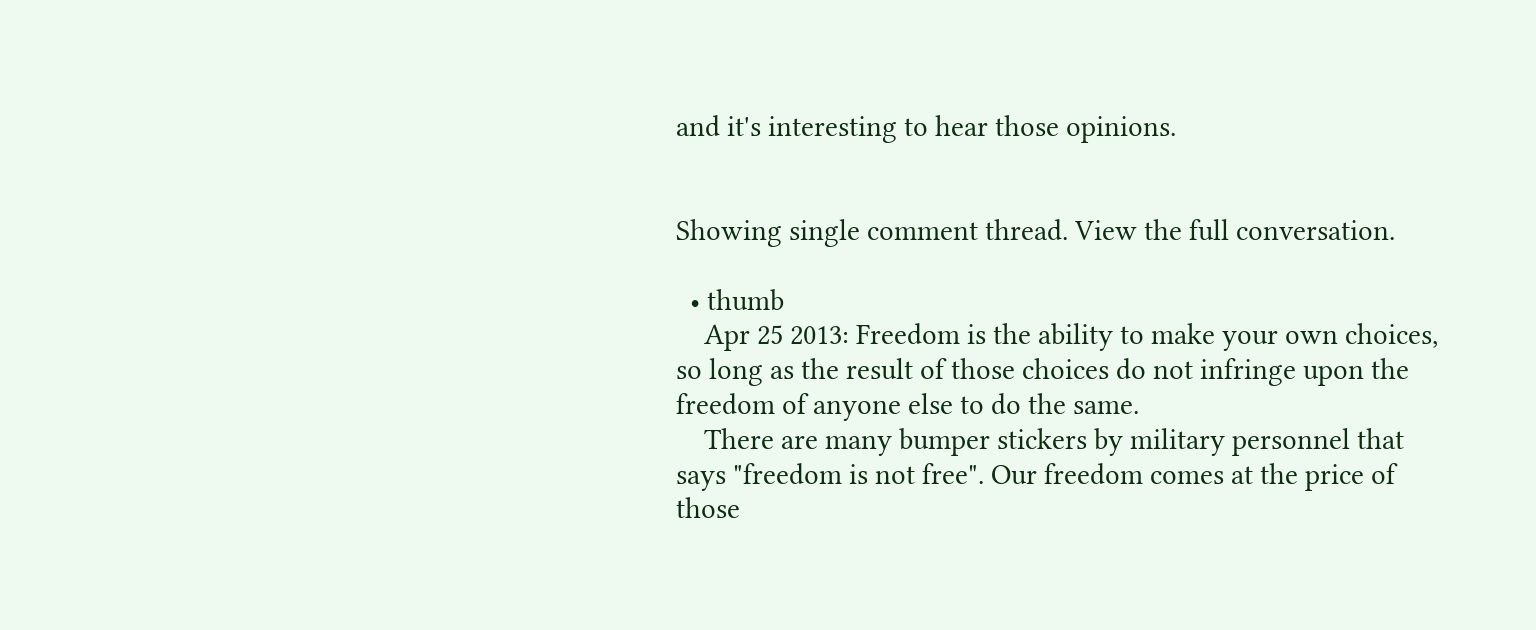and it's interesting to hear those opinions.


Showing single comment thread. View the full conversation.

  • thumb
    Apr 25 2013: Freedom is the ability to make your own choices, so long as the result of those choices do not infringe upon the freedom of anyone else to do the same.
    There are many bumper stickers by military personnel that says "freedom is not free". Our freedom comes at the price of those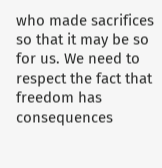who made sacrifices so that it may be so for us. We need to respect the fact that freedom has consequences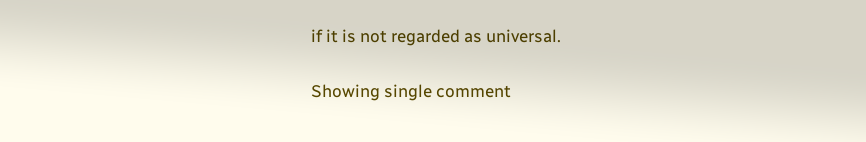if it is not regarded as universal.

Showing single comment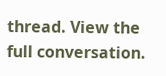thread. View the full conversation.